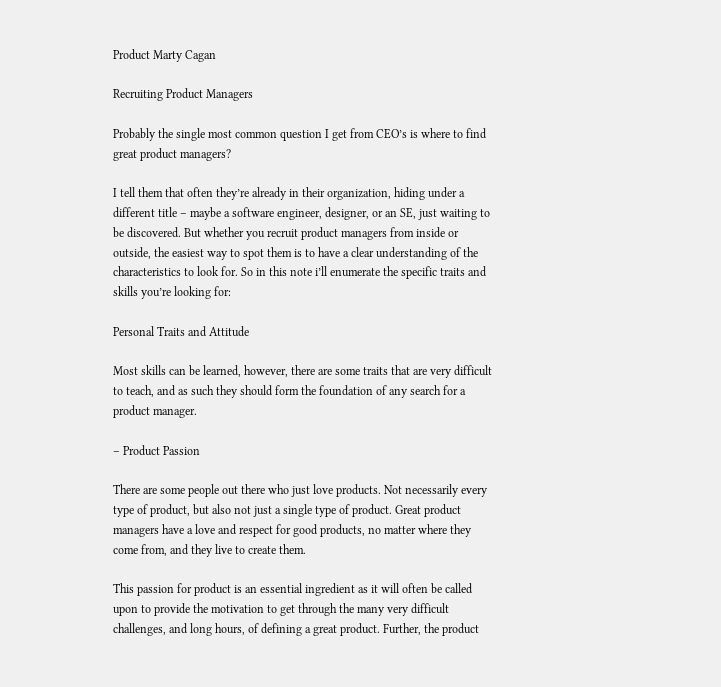Product Marty Cagan

Recruiting Product Managers

Probably the single most common question I get from CEO’s is where to find great product managers?

I tell them that often they’re already in their organization, hiding under a different title – maybe a software engineer, designer, or an SE, just waiting to be discovered. But whether you recruit product managers from inside or outside, the easiest way to spot them is to have a clear understanding of the characteristics to look for. So in this note i’ll enumerate the specific traits and skills you’re looking for:

Personal Traits and Attitude

Most skills can be learned, however, there are some traits that are very difficult to teach, and as such they should form the foundation of any search for a product manager.

– Product Passion

There are some people out there who just love products. Not necessarily every type of product, but also not just a single type of product. Great product managers have a love and respect for good products, no matter where they come from, and they live to create them.

This passion for product is an essential ingredient as it will often be called upon to provide the motivation to get through the many very difficult challenges, and long hours, of defining a great product. Further, the product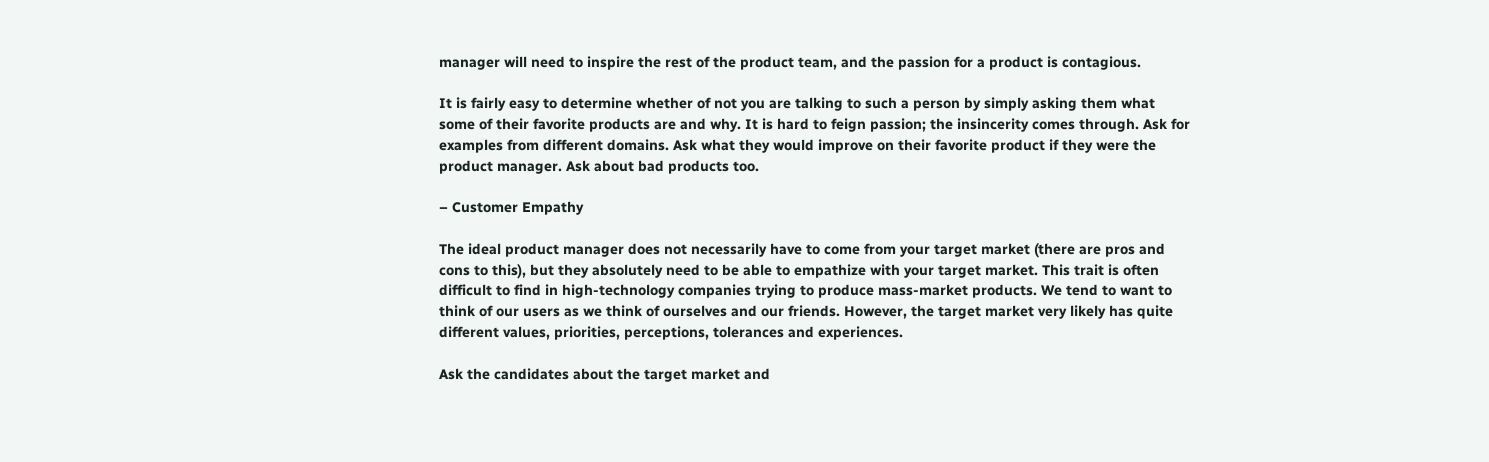manager will need to inspire the rest of the product team, and the passion for a product is contagious.

It is fairly easy to determine whether of not you are talking to such a person by simply asking them what some of their favorite products are and why. It is hard to feign passion; the insincerity comes through. Ask for examples from different domains. Ask what they would improve on their favorite product if they were the product manager. Ask about bad products too.

– Customer Empathy

The ideal product manager does not necessarily have to come from your target market (there are pros and cons to this), but they absolutely need to be able to empathize with your target market. This trait is often difficult to find in high-technology companies trying to produce mass-market products. We tend to want to think of our users as we think of ourselves and our friends. However, the target market very likely has quite different values, priorities, perceptions, tolerances and experiences.

Ask the candidates about the target market and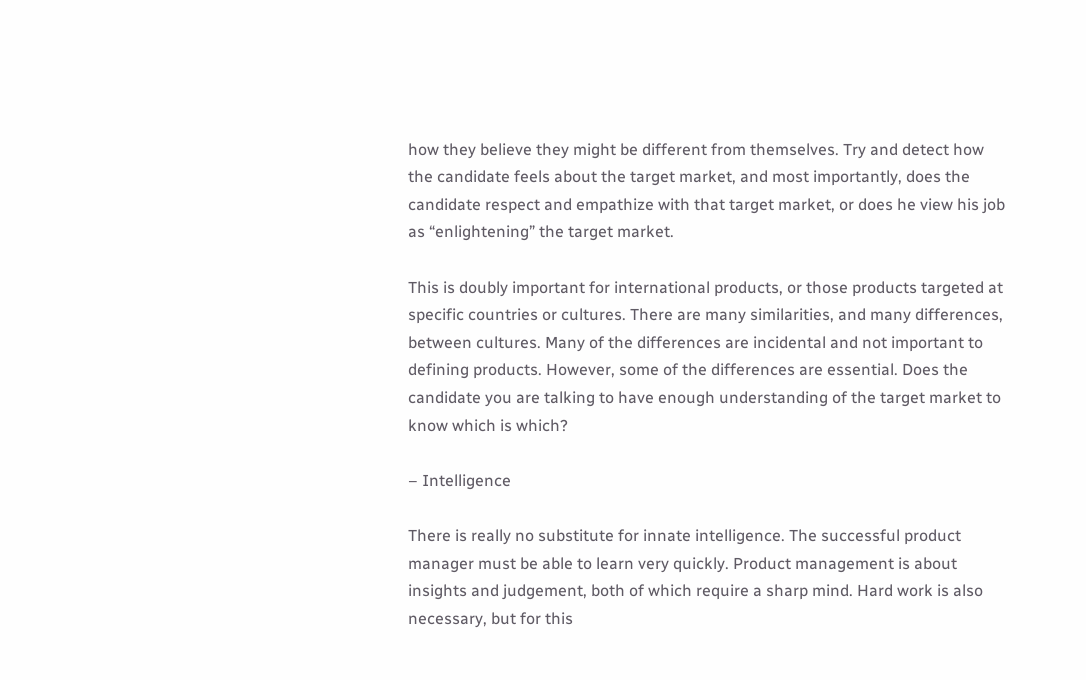how they believe they might be different from themselves. Try and detect how the candidate feels about the target market, and most importantly, does the candidate respect and empathize with that target market, or does he view his job as “enlightening” the target market.

This is doubly important for international products, or those products targeted at specific countries or cultures. There are many similarities, and many differences, between cultures. Many of the differences are incidental and not important to defining products. However, some of the differences are essential. Does the candidate you are talking to have enough understanding of the target market to know which is which?

– Intelligence

There is really no substitute for innate intelligence. The successful product manager must be able to learn very quickly. Product management is about insights and judgement, both of which require a sharp mind. Hard work is also necessary, but for this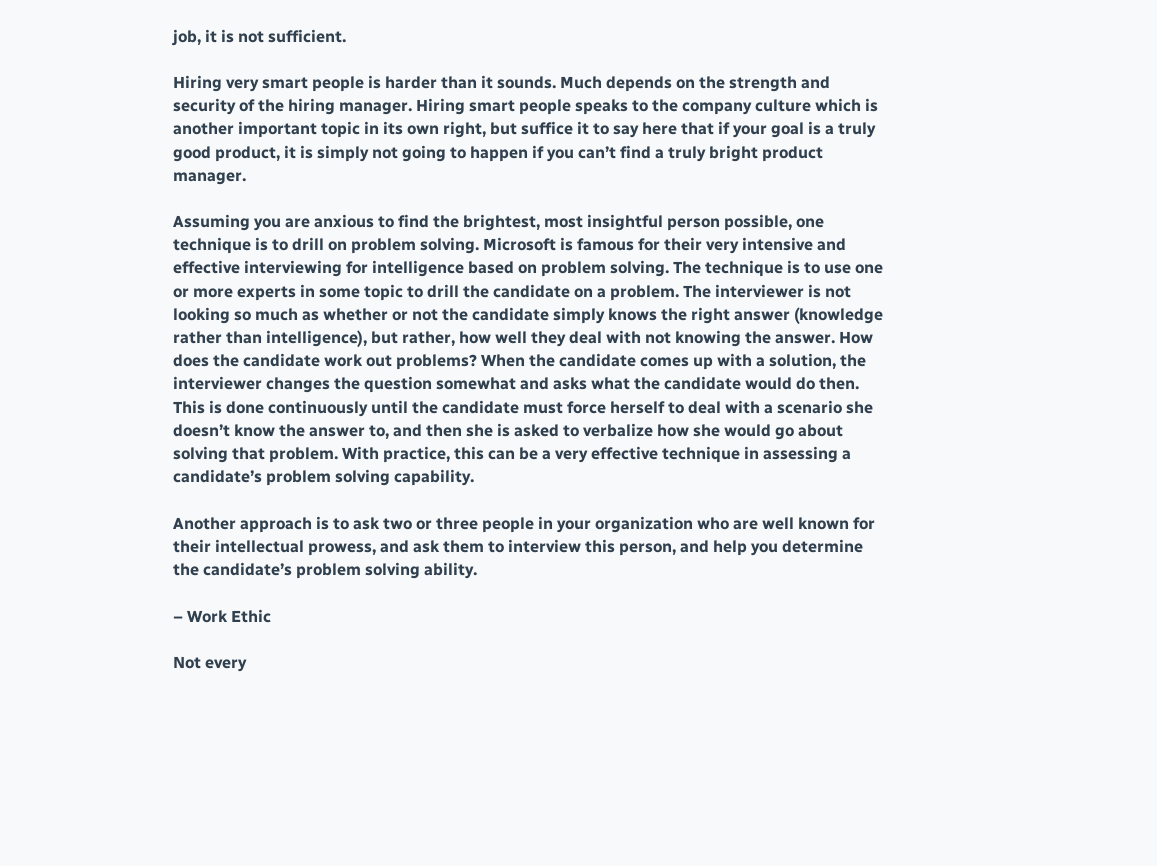job, it is not sufficient.

Hiring very smart people is harder than it sounds. Much depends on the strength and security of the hiring manager. Hiring smart people speaks to the company culture which is another important topic in its own right, but suffice it to say here that if your goal is a truly good product, it is simply not going to happen if you can’t find a truly bright product manager.

Assuming you are anxious to find the brightest, most insightful person possible, one technique is to drill on problem solving. Microsoft is famous for their very intensive and effective interviewing for intelligence based on problem solving. The technique is to use one or more experts in some topic to drill the candidate on a problem. The interviewer is not looking so much as whether or not the candidate simply knows the right answer (knowledge rather than intelligence), but rather, how well they deal with not knowing the answer. How does the candidate work out problems? When the candidate comes up with a solution, the interviewer changes the question somewhat and asks what the candidate would do then. This is done continuously until the candidate must force herself to deal with a scenario she doesn’t know the answer to, and then she is asked to verbalize how she would go about solving that problem. With practice, this can be a very effective technique in assessing a candidate’s problem solving capability.

Another approach is to ask two or three people in your organization who are well known for their intellectual prowess, and ask them to interview this person, and help you determine the candidate’s problem solving ability.

– Work Ethic

Not every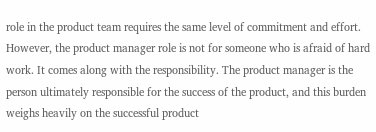role in the product team requires the same level of commitment and effort. However, the product manager role is not for someone who is afraid of hard work. It comes along with the responsibility. The product manager is the person ultimately responsible for the success of the product, and this burden weighs heavily on the successful product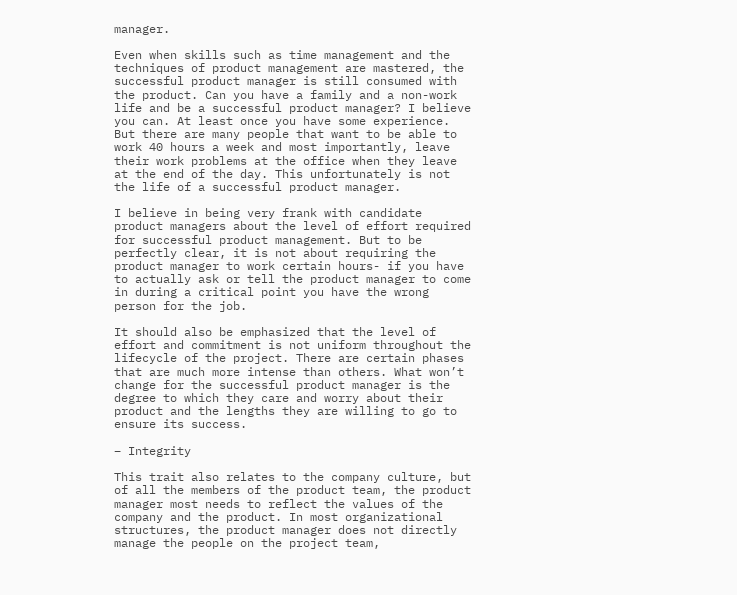manager.

Even when skills such as time management and the techniques of product management are mastered, the successful product manager is still consumed with the product. Can you have a family and a non-work life and be a successful product manager? I believe you can. At least once you have some experience. But there are many people that want to be able to work 40 hours a week and most importantly, leave their work problems at the office when they leave at the end of the day. This unfortunately is not the life of a successful product manager.

I believe in being very frank with candidate product managers about the level of effort required for successful product management. But to be perfectly clear, it is not about requiring the product manager to work certain hours- if you have to actually ask or tell the product manager to come in during a critical point you have the wrong person for the job.

It should also be emphasized that the level of effort and commitment is not uniform throughout the lifecycle of the project. There are certain phases that are much more intense than others. What won’t change for the successful product manager is the degree to which they care and worry about their product and the lengths they are willing to go to ensure its success.

– Integrity

This trait also relates to the company culture, but of all the members of the product team, the product manager most needs to reflect the values of the company and the product. In most organizational structures, the product manager does not directly manage the people on the project team,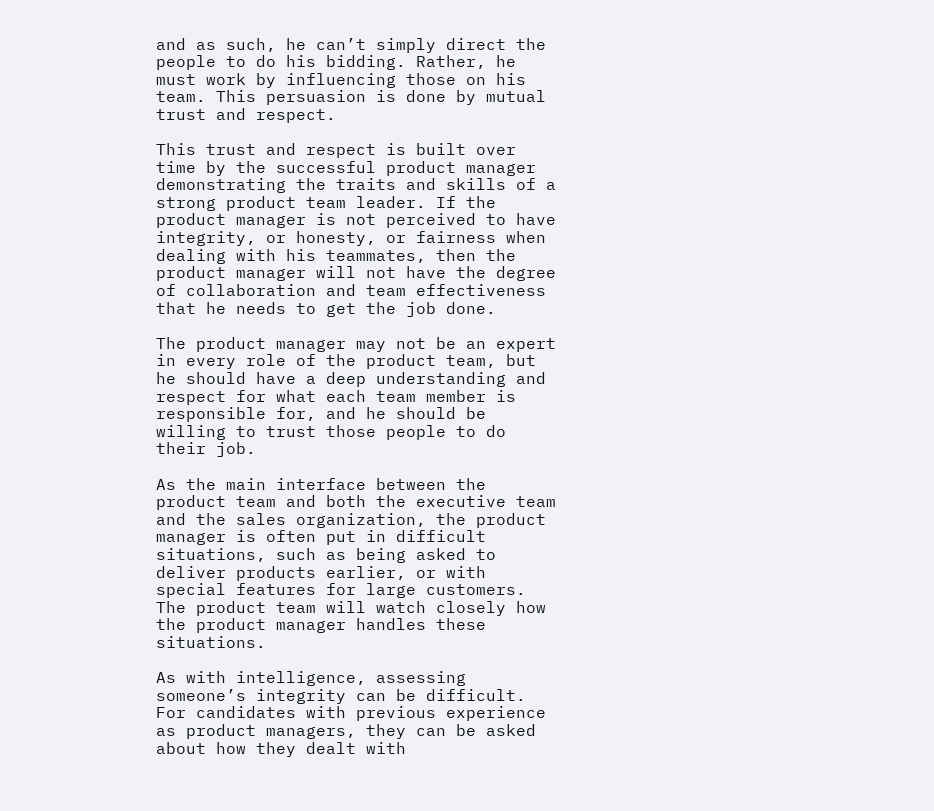and as such, he can’t simply direct the people to do his bidding. Rather, he must work by influencing those on his team. This persuasion is done by mutual trust and respect.

This trust and respect is built over time by the successful product manager demonstrating the traits and skills of a strong product team leader. If the product manager is not perceived to have integrity, or honesty, or fairness when dealing with his teammates, then the product manager will not have the degree of collaboration and team effectiveness that he needs to get the job done.

The product manager may not be an expert in every role of the product team, but he should have a deep understanding and respect for what each team member is responsible for, and he should be willing to trust those people to do their job.

As the main interface between the product team and both the executive team and the sales organization, the product manager is often put in difficult situations, such as being asked to deliver products earlier, or with special features for large customers. The product team will watch closely how the product manager handles these situations.

As with intelligence, assessing someone’s integrity can be difficult. For candidates with previous experience as product managers, they can be asked about how they dealt with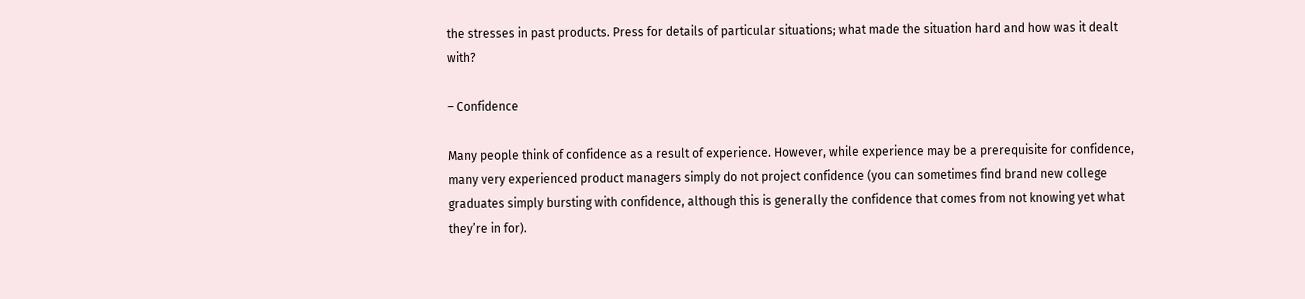the stresses in past products. Press for details of particular situations; what made the situation hard and how was it dealt with?

– Confidence

Many people think of confidence as a result of experience. However, while experience may be a prerequisite for confidence, many very experienced product managers simply do not project confidence (you can sometimes find brand new college graduates simply bursting with confidence, although this is generally the confidence that comes from not knowing yet what they’re in for).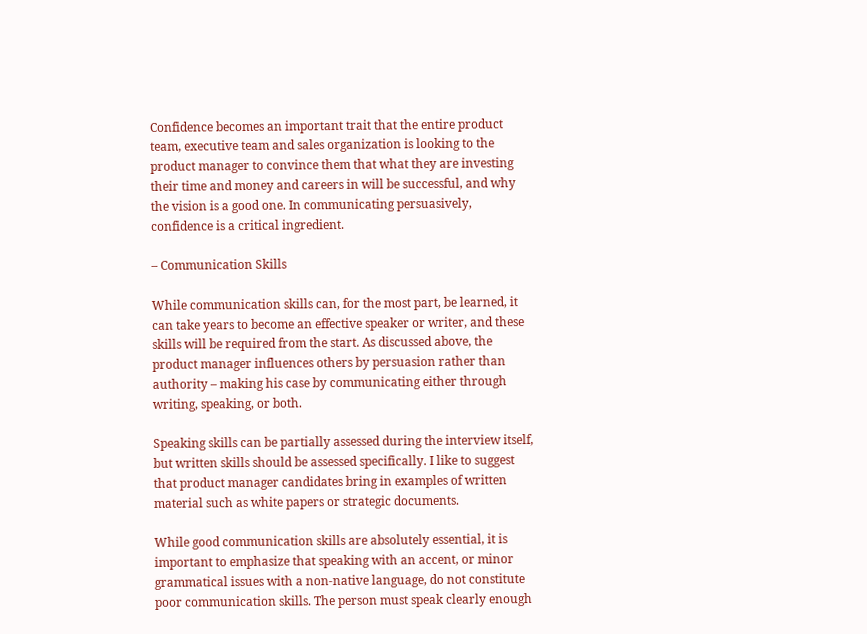Confidence becomes an important trait that the entire product team, executive team and sales organization is looking to the product manager to convince them that what they are investing their time and money and careers in will be successful, and why the vision is a good one. In communicating persuasively, confidence is a critical ingredient.

– Communication Skills

While communication skills can, for the most part, be learned, it can take years to become an effective speaker or writer, and these skills will be required from the start. As discussed above, the product manager influences others by persuasion rather than authority – making his case by communicating either through writing, speaking, or both.

Speaking skills can be partially assessed during the interview itself, but written skills should be assessed specifically. I like to suggest that product manager candidates bring in examples of written material such as white papers or strategic documents.

While good communication skills are absolutely essential, it is important to emphasize that speaking with an accent, or minor grammatical issues with a non-native language, do not constitute poor communication skills. The person must speak clearly enough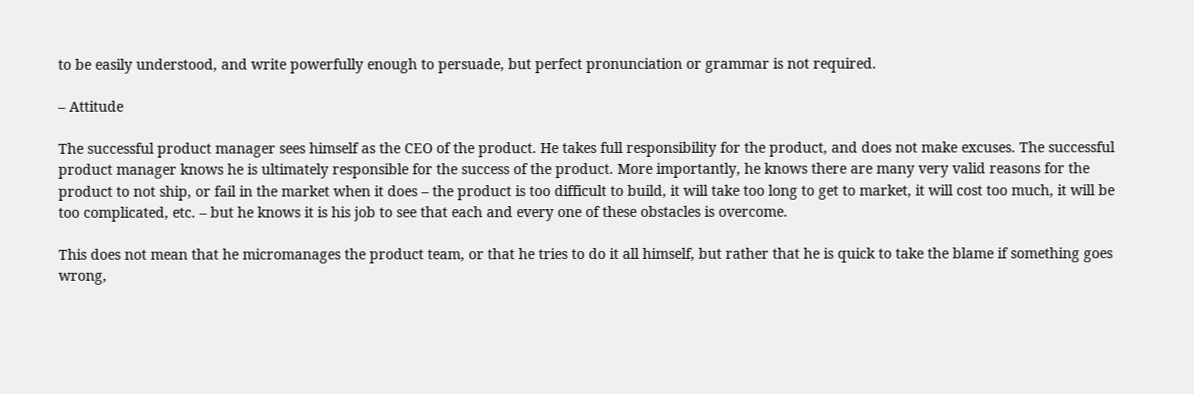to be easily understood, and write powerfully enough to persuade, but perfect pronunciation or grammar is not required.

– Attitude

The successful product manager sees himself as the CEO of the product. He takes full responsibility for the product, and does not make excuses. The successful product manager knows he is ultimately responsible for the success of the product. More importantly, he knows there are many very valid reasons for the product to not ship, or fail in the market when it does – the product is too difficult to build, it will take too long to get to market, it will cost too much, it will be too complicated, etc. – but he knows it is his job to see that each and every one of these obstacles is overcome.

This does not mean that he micromanages the product team, or that he tries to do it all himself, but rather that he is quick to take the blame if something goes wrong,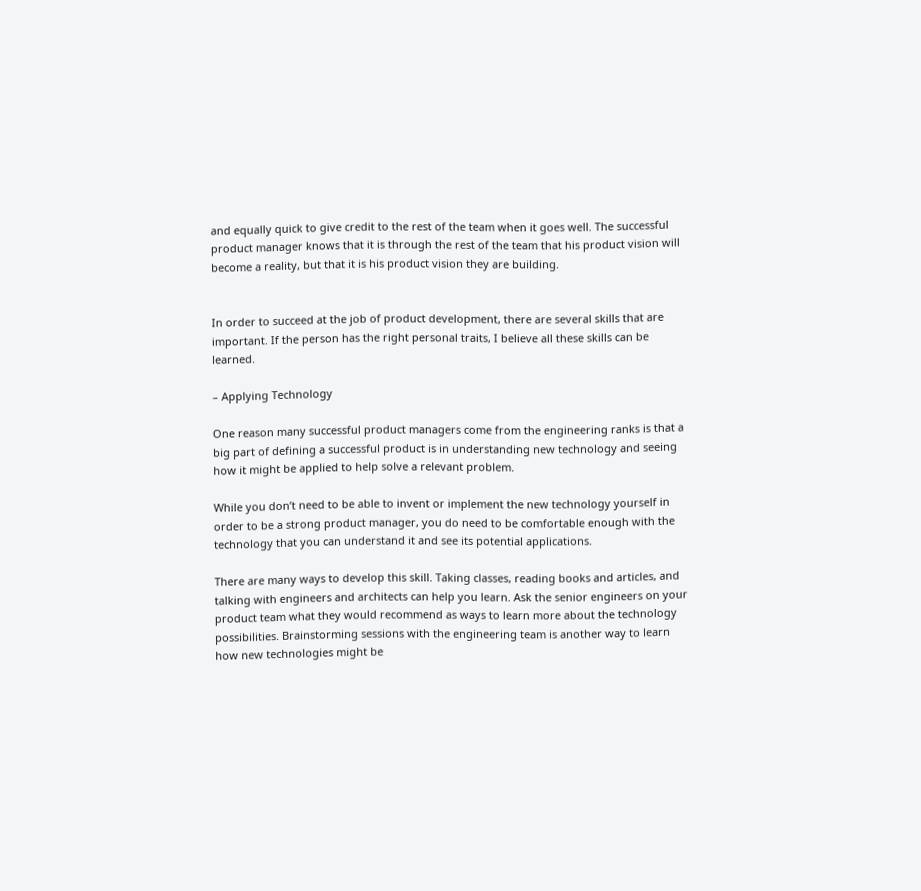and equally quick to give credit to the rest of the team when it goes well. The successful product manager knows that it is through the rest of the team that his product vision will become a reality, but that it is his product vision they are building.


In order to succeed at the job of product development, there are several skills that are important. If the person has the right personal traits, I believe all these skills can be learned.

– Applying Technology

One reason many successful product managers come from the engineering ranks is that a big part of defining a successful product is in understanding new technology and seeing how it might be applied to help solve a relevant problem.

While you don’t need to be able to invent or implement the new technology yourself in order to be a strong product manager, you do need to be comfortable enough with the technology that you can understand it and see its potential applications.

There are many ways to develop this skill. Taking classes, reading books and articles, and talking with engineers and architects can help you learn. Ask the senior engineers on your product team what they would recommend as ways to learn more about the technology possibilities. Brainstorming sessions with the engineering team is another way to learn how new technologies might be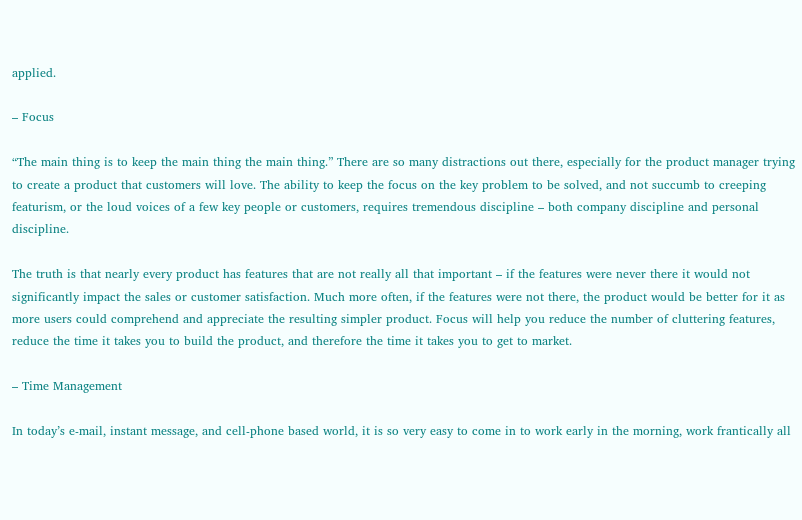applied.

– Focus

“The main thing is to keep the main thing the main thing.” There are so many distractions out there, especially for the product manager trying to create a product that customers will love. The ability to keep the focus on the key problem to be solved, and not succumb to creeping featurism, or the loud voices of a few key people or customers, requires tremendous discipline – both company discipline and personal discipline.

The truth is that nearly every product has features that are not really all that important – if the features were never there it would not significantly impact the sales or customer satisfaction. Much more often, if the features were not there, the product would be better for it as more users could comprehend and appreciate the resulting simpler product. Focus will help you reduce the number of cluttering features, reduce the time it takes you to build the product, and therefore the time it takes you to get to market.

– Time Management

In today’s e-mail, instant message, and cell-phone based world, it is so very easy to come in to work early in the morning, work frantically all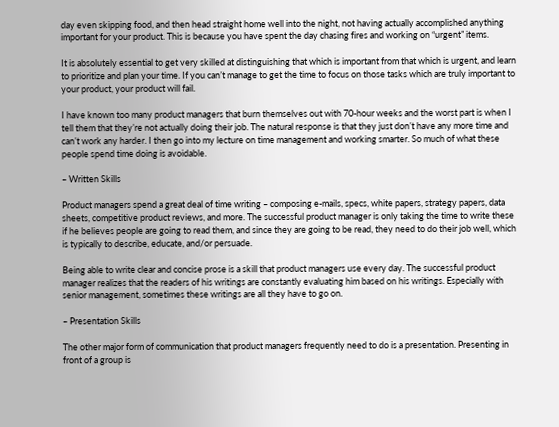day even skipping food, and then head straight home well into the night, not having actually accomplished anything important for your product. This is because you have spent the day chasing fires and working on “urgent” items.

It is absolutely essential to get very skilled at distinguishing that which is important from that which is urgent, and learn to prioritize and plan your time. If you can’t manage to get the time to focus on those tasks which are truly important to your product, your product will fail.

I have known too many product managers that burn themselves out with 70-hour weeks and the worst part is when I tell them that they’re not actually doing their job. The natural response is that they just don’t have any more time and can’t work any harder. I then go into my lecture on time management and working smarter. So much of what these people spend time doing is avoidable.

– Written Skills

Product managers spend a great deal of time writing – composing e-mails, specs, white papers, strategy papers, data sheets, competitive product reviews, and more. The successful product manager is only taking the time to write these if he believes people are going to read them, and since they are going to be read, they need to do their job well, which is typically to describe, educate, and/or persuade.

Being able to write clear and concise prose is a skill that product managers use every day. The successful product manager realizes that the readers of his writings are constantly evaluating him based on his writings. Especially with senior management, sometimes these writings are all they have to go on.

– Presentation Skills

The other major form of communication that product managers frequently need to do is a presentation. Presenting in front of a group is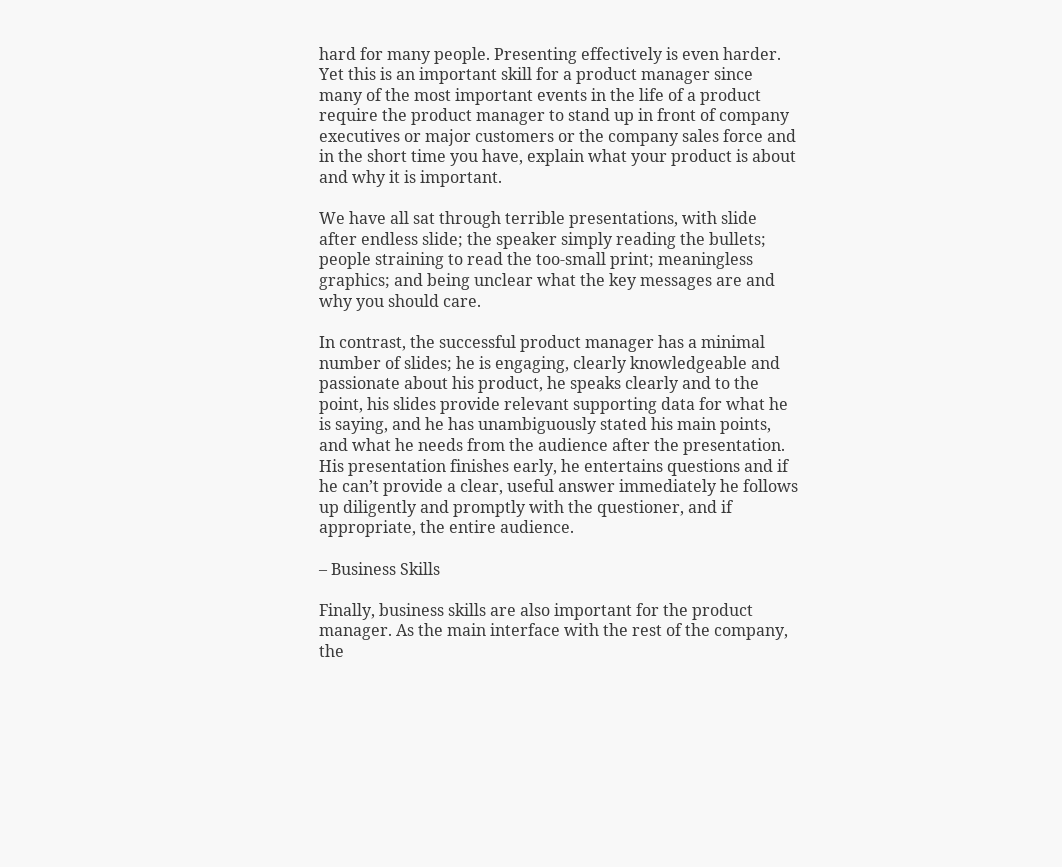hard for many people. Presenting effectively is even harder. Yet this is an important skill for a product manager since many of the most important events in the life of a product require the product manager to stand up in front of company executives or major customers or the company sales force and in the short time you have, explain what your product is about and why it is important.

We have all sat through terrible presentations, with slide after endless slide; the speaker simply reading the bullets; people straining to read the too-small print; meaningless graphics; and being unclear what the key messages are and why you should care.

In contrast, the successful product manager has a minimal number of slides; he is engaging, clearly knowledgeable and passionate about his product, he speaks clearly and to the point, his slides provide relevant supporting data for what he is saying, and he has unambiguously stated his main points, and what he needs from the audience after the presentation. His presentation finishes early, he entertains questions and if he can’t provide a clear, useful answer immediately he follows up diligently and promptly with the questioner, and if appropriate, the entire audience.

– Business Skills

Finally, business skills are also important for the product manager. As the main interface with the rest of the company, the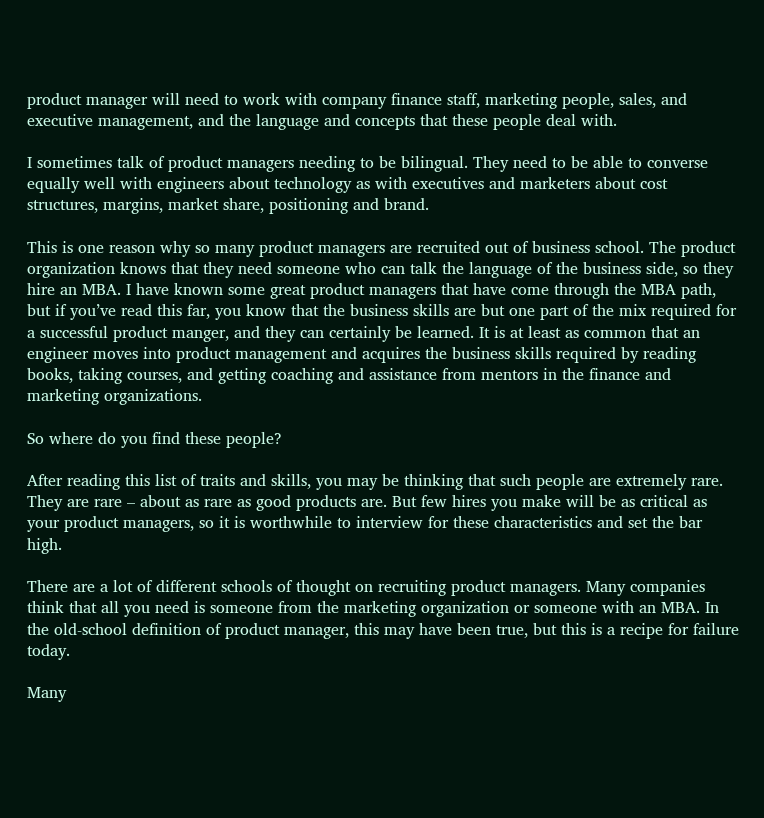product manager will need to work with company finance staff, marketing people, sales, and executive management, and the language and concepts that these people deal with.

I sometimes talk of product managers needing to be bilingual. They need to be able to converse equally well with engineers about technology as with executives and marketers about cost structures, margins, market share, positioning and brand.

This is one reason why so many product managers are recruited out of business school. The product organization knows that they need someone who can talk the language of the business side, so they hire an MBA. I have known some great product managers that have come through the MBA path, but if you’ve read this far, you know that the business skills are but one part of the mix required for a successful product manger, and they can certainly be learned. It is at least as common that an engineer moves into product management and acquires the business skills required by reading books, taking courses, and getting coaching and assistance from mentors in the finance and marketing organizations.

So where do you find these people?

After reading this list of traits and skills, you may be thinking that such people are extremely rare. They are rare – about as rare as good products are. But few hires you make will be as critical as your product managers, so it is worthwhile to interview for these characteristics and set the bar high.

There are a lot of different schools of thought on recruiting product managers. Many companies think that all you need is someone from the marketing organization or someone with an MBA. In the old-school definition of product manager, this may have been true, but this is a recipe for failure today.

Many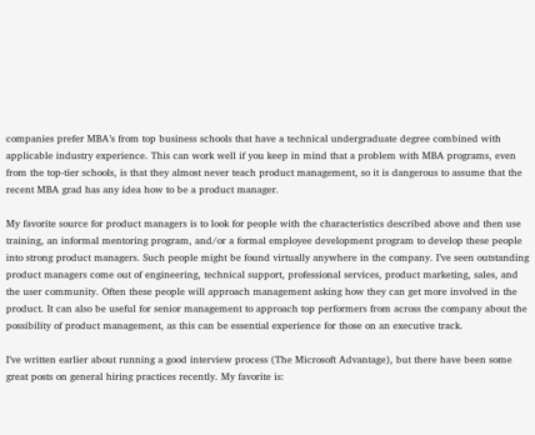companies prefer MBA’s from top business schools that have a technical undergraduate degree combined with applicable industry experience. This can work well if you keep in mind that a problem with MBA programs, even from the top-tier schools, is that they almost never teach product management, so it is dangerous to assume that the recent MBA grad has any idea how to be a product manager.

My favorite source for product managers is to look for people with the characteristics described above and then use training, an informal mentoring program, and/or a formal employee development program to develop these people into strong product managers. Such people might be found virtually anywhere in the company. I’ve seen outstanding product managers come out of engineering, technical support, professional services, product marketing, sales, and the user community. Often these people will approach management asking how they can get more involved in the product. It can also be useful for senior management to approach top performers from across the company about the possibility of product management, as this can be essential experience for those on an executive track.

I’ve written earlier about running a good interview process (The Microsoft Advantage), but there have been some great posts on general hiring practices recently. My favorite is: